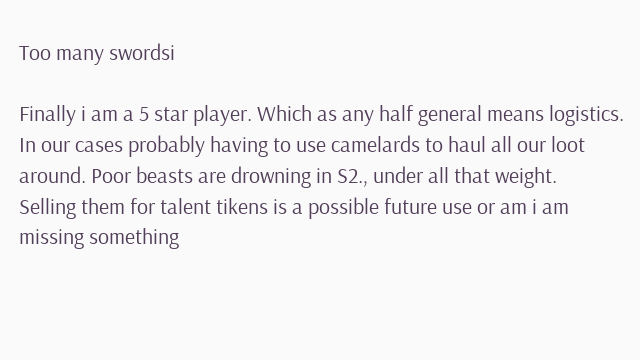Too many swordsi

Finally i am a 5 star player. Which as any half general means logistics. In our cases probably having to use camelards to haul all our loot around. Poor beasts are drowning in S2., under all that weight.
Selling them for talent tikens is a possible future use or am i am missing something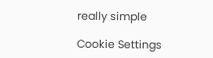really simple

Cookie Settings